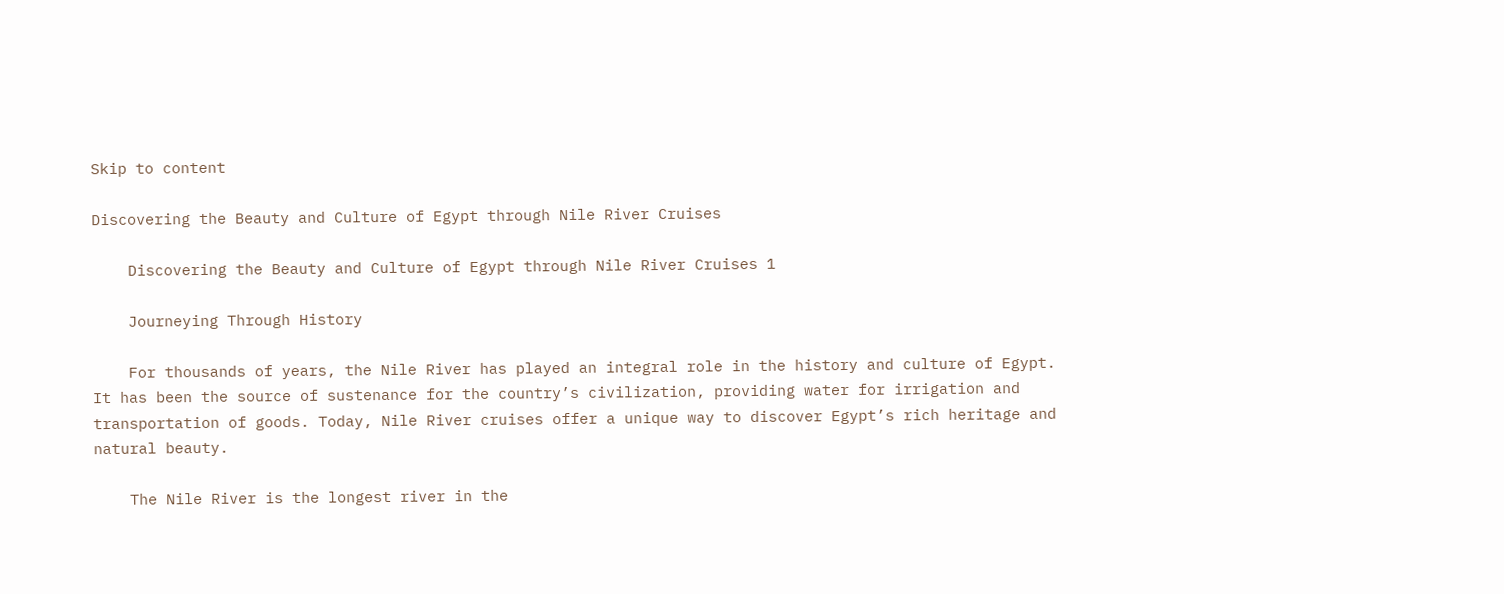Skip to content

Discovering the Beauty and Culture of Egypt through Nile River Cruises

    Discovering the Beauty and Culture of Egypt through Nile River Cruises 1

    Journeying Through History

    For thousands of years, the Nile River has played an integral role in the history and culture of Egypt. It has been the source of sustenance for the country’s civilization, providing water for irrigation and transportation of goods. Today, Nile River cruises offer a unique way to discover Egypt’s rich heritage and natural beauty.

    The Nile River is the longest river in the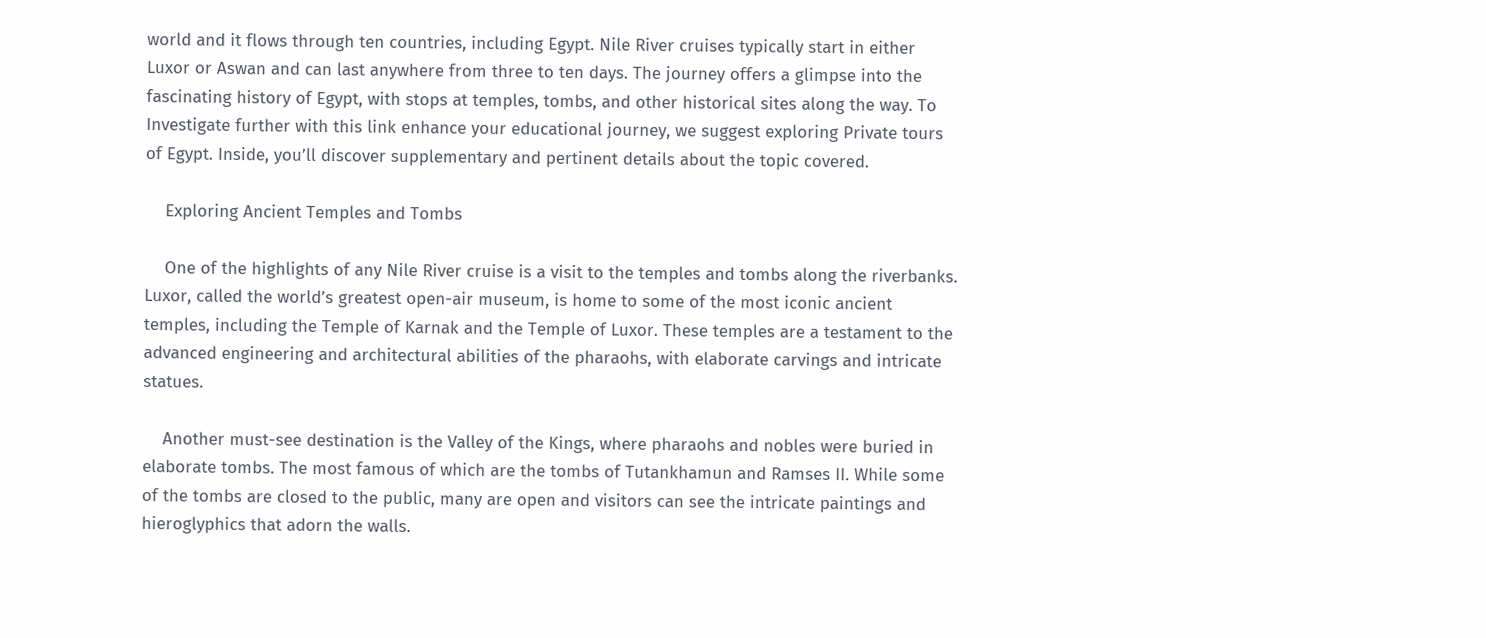world and it flows through ten countries, including Egypt. Nile River cruises typically start in either Luxor or Aswan and can last anywhere from three to ten days. The journey offers a glimpse into the fascinating history of Egypt, with stops at temples, tombs, and other historical sites along the way. To Investigate further with this link enhance your educational journey, we suggest exploring Private tours of Egypt. Inside, you’ll discover supplementary and pertinent details about the topic covered.

    Exploring Ancient Temples and Tombs

    One of the highlights of any Nile River cruise is a visit to the temples and tombs along the riverbanks. Luxor, called the world’s greatest open-air museum, is home to some of the most iconic ancient temples, including the Temple of Karnak and the Temple of Luxor. These temples are a testament to the advanced engineering and architectural abilities of the pharaohs, with elaborate carvings and intricate statues.

    Another must-see destination is the Valley of the Kings, where pharaohs and nobles were buried in elaborate tombs. The most famous of which are the tombs of Tutankhamun and Ramses II. While some of the tombs are closed to the public, many are open and visitors can see the intricate paintings and hieroglyphics that adorn the walls.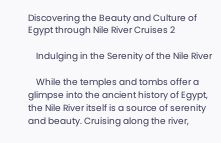Discovering the Beauty and Culture of Egypt through Nile River Cruises 2

    Indulging in the Serenity of the Nile River

    While the temples and tombs offer a glimpse into the ancient history of Egypt, the Nile River itself is a source of serenity and beauty. Cruising along the river,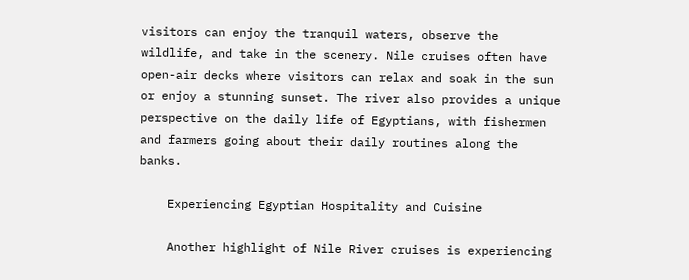visitors can enjoy the tranquil waters, observe the wildlife, and take in the scenery. Nile cruises often have open-air decks where visitors can relax and soak in the sun or enjoy a stunning sunset. The river also provides a unique perspective on the daily life of Egyptians, with fishermen and farmers going about their daily routines along the banks.

    Experiencing Egyptian Hospitality and Cuisine

    Another highlight of Nile River cruises is experiencing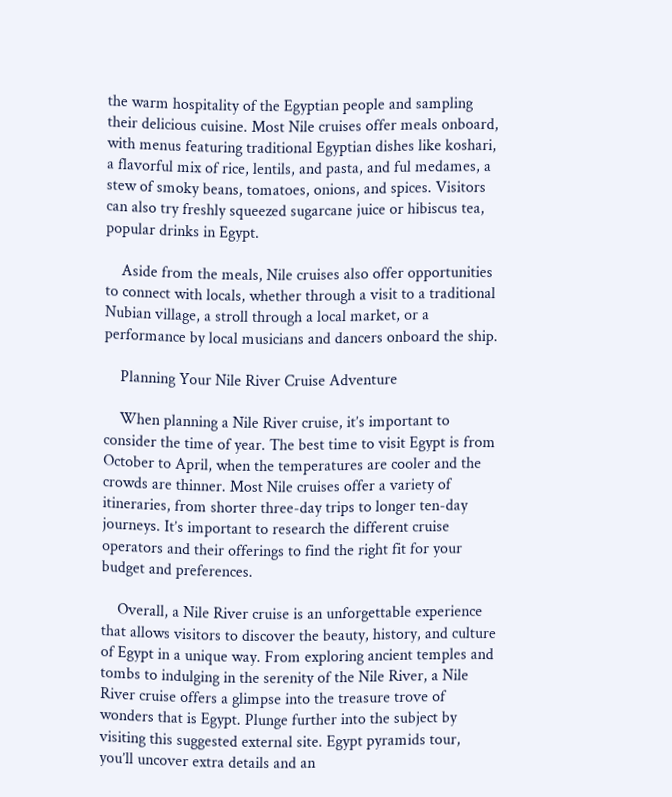the warm hospitality of the Egyptian people and sampling their delicious cuisine. Most Nile cruises offer meals onboard, with menus featuring traditional Egyptian dishes like koshari, a flavorful mix of rice, lentils, and pasta, and ful medames, a stew of smoky beans, tomatoes, onions, and spices. Visitors can also try freshly squeezed sugarcane juice or hibiscus tea, popular drinks in Egypt.

    Aside from the meals, Nile cruises also offer opportunities to connect with locals, whether through a visit to a traditional Nubian village, a stroll through a local market, or a performance by local musicians and dancers onboard the ship.

    Planning Your Nile River Cruise Adventure

    When planning a Nile River cruise, it’s important to consider the time of year. The best time to visit Egypt is from October to April, when the temperatures are cooler and the crowds are thinner. Most Nile cruises offer a variety of itineraries, from shorter three-day trips to longer ten-day journeys. It’s important to research the different cruise operators and their offerings to find the right fit for your budget and preferences.

    Overall, a Nile River cruise is an unforgettable experience that allows visitors to discover the beauty, history, and culture of Egypt in a unique way. From exploring ancient temples and tombs to indulging in the serenity of the Nile River, a Nile River cruise offers a glimpse into the treasure trove of wonders that is Egypt. Plunge further into the subject by visiting this suggested external site. Egypt pyramids tour, you’ll uncover extra details and an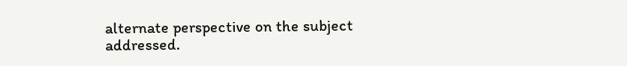alternate perspective on the subject addressed.